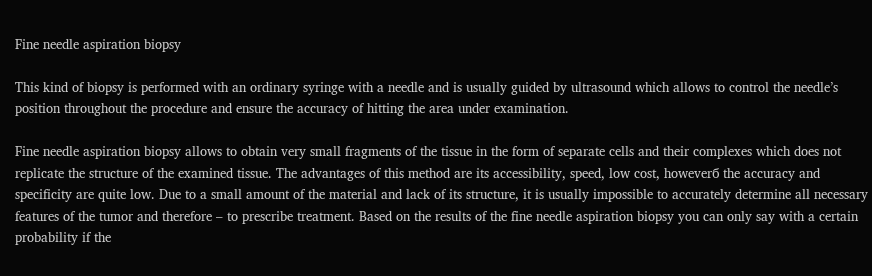Fine needle aspiration biopsy

This kind of biopsy is performed with an ordinary syringe with a needle and is usually guided by ultrasound which allows to control the needle’s position throughout the procedure and ensure the accuracy of hitting the area under examination.

Fine needle aspiration biopsy allows to obtain very small fragments of the tissue in the form of separate cells and their complexes which does not replicate the structure of the examined tissue. The advantages of this method are its accessibility, speed, low cost, howeverб the accuracy and specificity are quite low. Due to a small amount of the material and lack of its structure, it is usually impossible to accurately determine all necessary features of the tumor and therefore – to prescribe treatment. Based on the results of the fine needle aspiration biopsy you can only say with a certain probability if the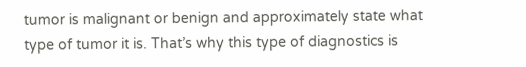tumor is malignant or benign and approximately state what type of tumor it is. That’s why this type of diagnostics is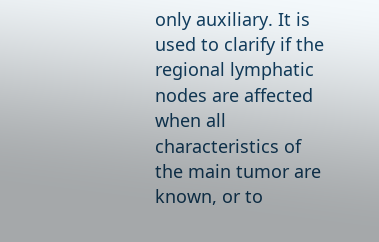only auxiliary. It is used to clarify if the regional lymphatic nodes are affected when all characteristics of the main tumor are known, or to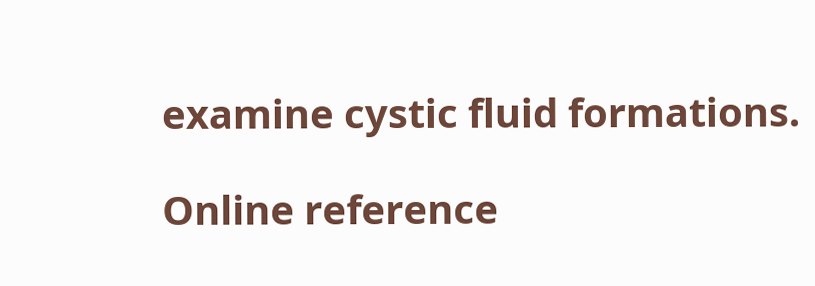examine cystic fluid formations.

Online reference